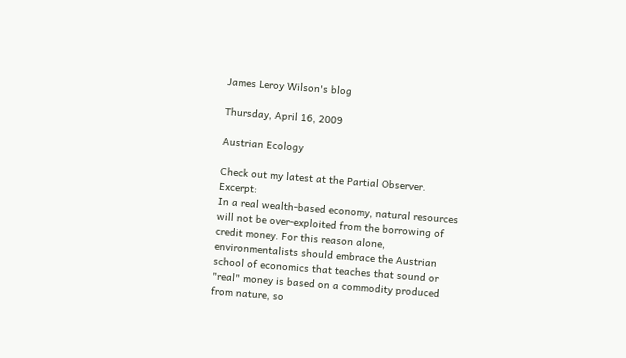James Leroy Wilson's blog

Thursday, April 16, 2009

Austrian Ecology

Check out my latest at the Partial Observer. Excerpt:
In a real wealth-based economy, natural resources will not be over-exploited from the borrowing of credit money. For this reason alone, environmentalists should embrace the Austrian school of economics that teaches that sound or "real" money is based on a commodity produced from nature, so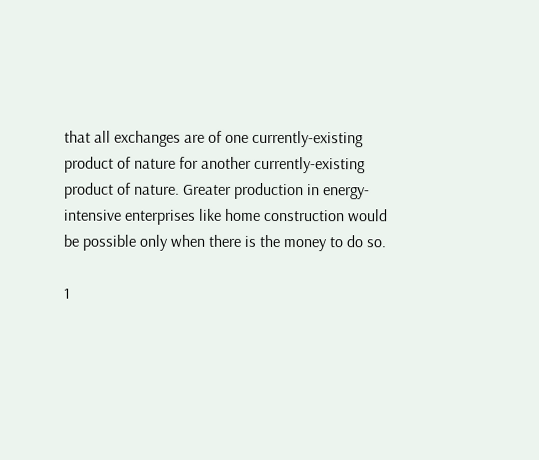that all exchanges are of one currently-existing product of nature for another currently-existing product of nature. Greater production in energy-intensive enterprises like home construction would be possible only when there is the money to do so.

1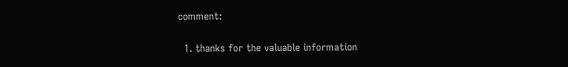comment:

  1. thanks for the valuable information